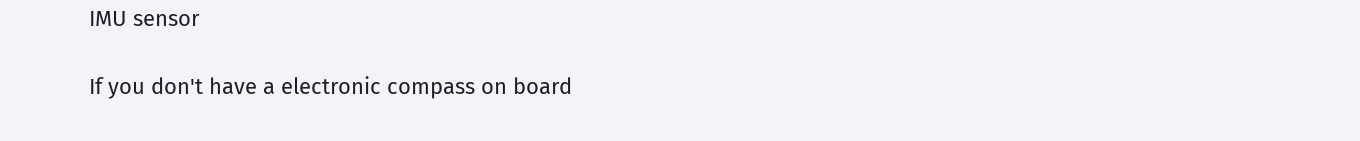IMU sensor

If you don't have a electronic compass on board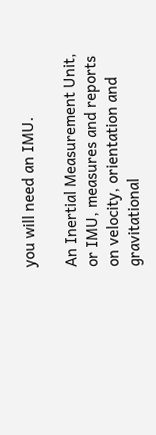you will need an IMU.

An Inertial Measurement Unit, or IMU, measures and reports on velocity, orientation and gravitational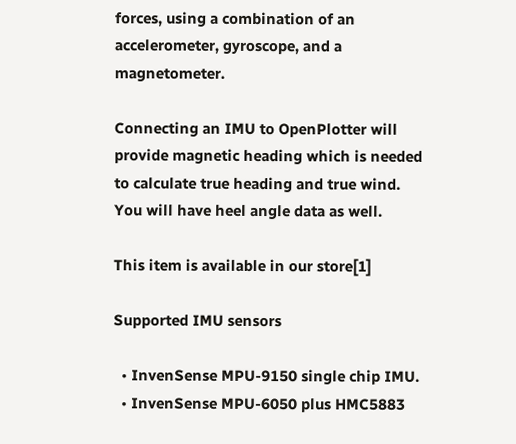forces, using a combination of an accelerometer, gyroscope, and a magnetometer.

Connecting an IMU to OpenPlotter will provide magnetic heading which is needed to calculate true heading and true wind. You will have heel angle data as well.

This item is available in our store[1]

Supported IMU sensors

  • InvenSense MPU-9150 single chip IMU.
  • InvenSense MPU-6050 plus HMC5883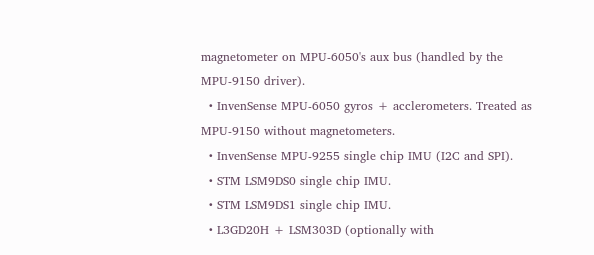magnetometer on MPU-6050's aux bus (handled by the MPU-9150 driver).
  • InvenSense MPU-6050 gyros + acclerometers. Treated as MPU-9150 without magnetometers.
  • InvenSense MPU-9255 single chip IMU (I2C and SPI).
  • STM LSM9DS0 single chip IMU.
  • STM LSM9DS1 single chip IMU.
  • L3GD20H + LSM303D (optionally with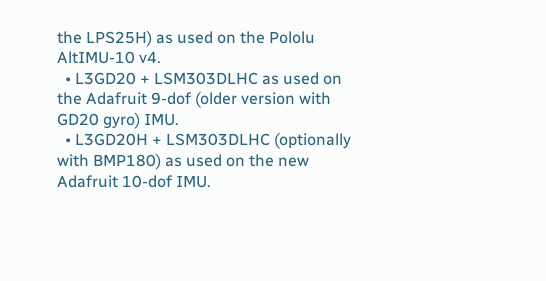the LPS25H) as used on the Pololu AltIMU-10 v4.
  • L3GD20 + LSM303DLHC as used on the Adafruit 9-dof (older version with GD20 gyro) IMU.
  • L3GD20H + LSM303DLHC (optionally with BMP180) as used on the new Adafruit 10-dof IMU.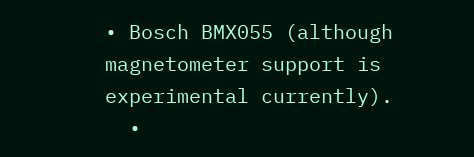• Bosch BMX055 (although magnetometer support is experimental currently).
  •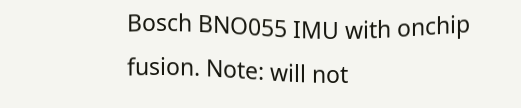Bosch BNO055 IMU with onchip fusion. Note: will not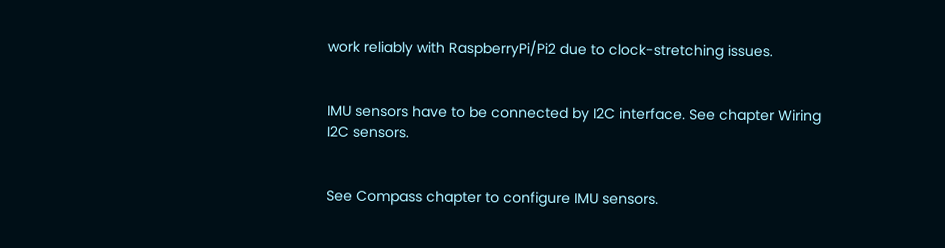work reliably with RaspberryPi/Pi2 due to clock-stretching issues.


IMU sensors have to be connected by I2C interface. See chapter Wiring I2C sensors.


See Compass chapter to configure IMU sensors.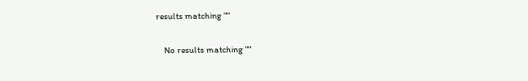results matching ""

    No results matching ""